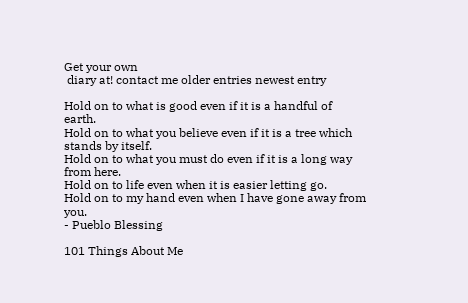Get your own
 diary at! contact me older entries newest entry

Hold on to what is good even if it is a handful of earth.
Hold on to what you believe even if it is a tree which stands by itself.
Hold on to what you must do even if it is a long way from here.
Hold on to life even when it is easier letting go.
Hold on to my hand even when I have gone away from you.
- Pueblo Blessing

101 Things About Me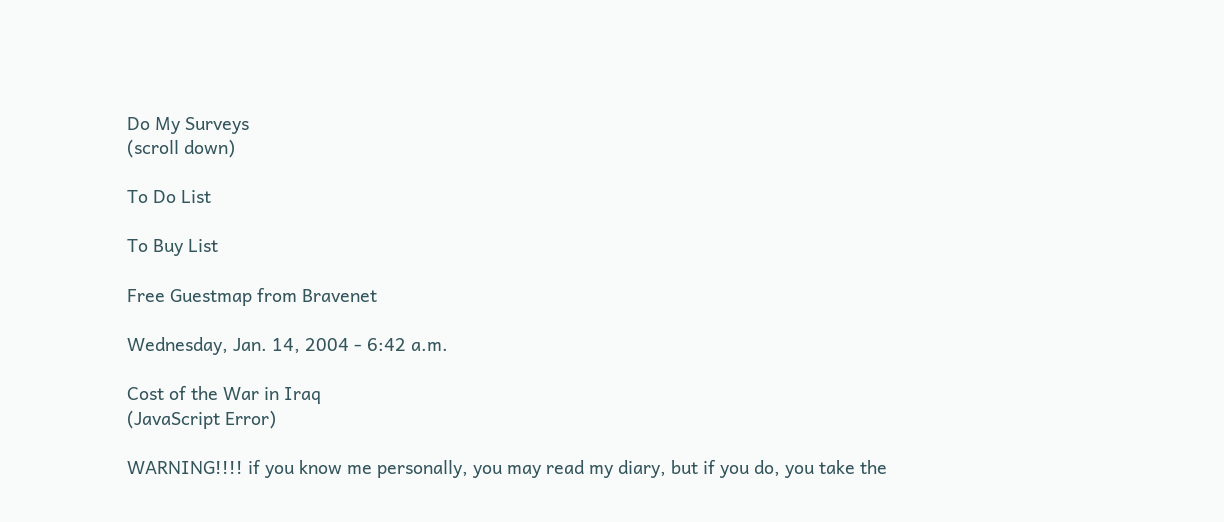Do My Surveys
(scroll down)

To Do List

To Buy List

Free Guestmap from Bravenet

Wednesday, Jan. 14, 2004 - 6:42 a.m.

Cost of the War in Iraq
(JavaScript Error)

WARNING!!!! if you know me personally, you may read my diary, but if you do, you take the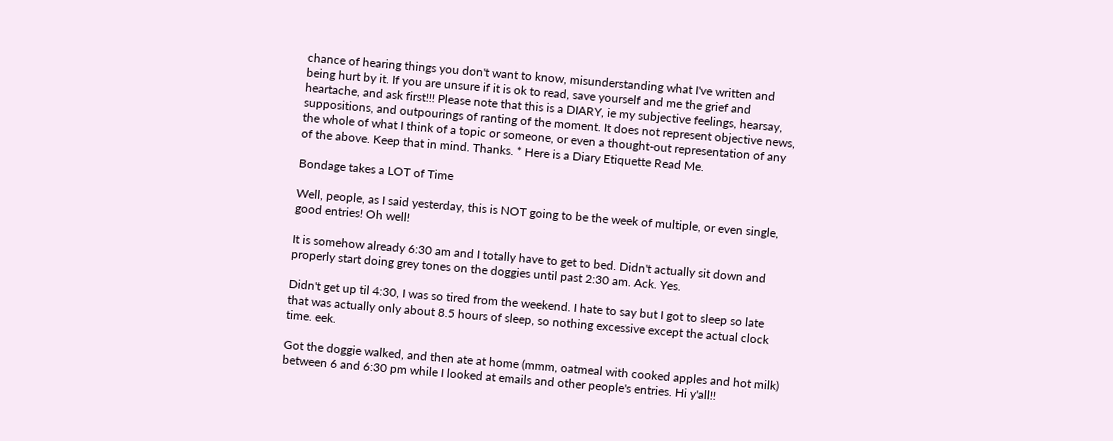chance of hearing things you don't want to know, misunderstanding what I've written and being hurt by it. If you are unsure if it is ok to read, save yourself and me the grief and heartache, and ask first!!! Please note that this is a DIARY, ie my subjective feelings, hearsay, suppositions, and outpourings of ranting of the moment. It does not represent objective news, the whole of what I think of a topic or someone, or even a thought-out representation of any of the above. Keep that in mind. Thanks. * Here is a Diary Etiquette Read Me.

Bondage takes a LOT of Time

Well, people, as I said yesterday, this is NOT going to be the week of multiple, or even single, good entries! Oh well!

It is somehow already 6:30 am and I totally have to get to bed. Didn't actually sit down and properly start doing grey tones on the doggies until past 2:30 am. Ack. Yes.

Didn't get up til 4:30, I was so tired from the weekend. I hate to say but I got to sleep so late that was actually only about 8.5 hours of sleep, so nothing excessive except the actual clock time. eek.

Got the doggie walked, and then ate at home (mmm, oatmeal with cooked apples and hot milk) between 6 and 6:30 pm while I looked at emails and other people's entries. Hi y'all!!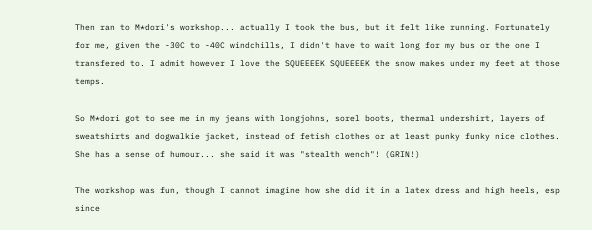Then ran to M*dori's workshop... actually I took the bus, but it felt like running. Fortunately for me, given the -30C to -40C windchills, I didn't have to wait long for my bus or the one I transfered to. I admit however I love the SQUEEEEK SQUEEEEK the snow makes under my feet at those temps.

So M*dori got to see me in my jeans with longjohns, sorel boots, thermal undershirt, layers of sweatshirts and dogwalkie jacket, instead of fetish clothes or at least punky funky nice clothes. She has a sense of humour... she said it was "stealth wench"! (GRIN!)

The workshop was fun, though I cannot imagine how she did it in a latex dress and high heels, esp since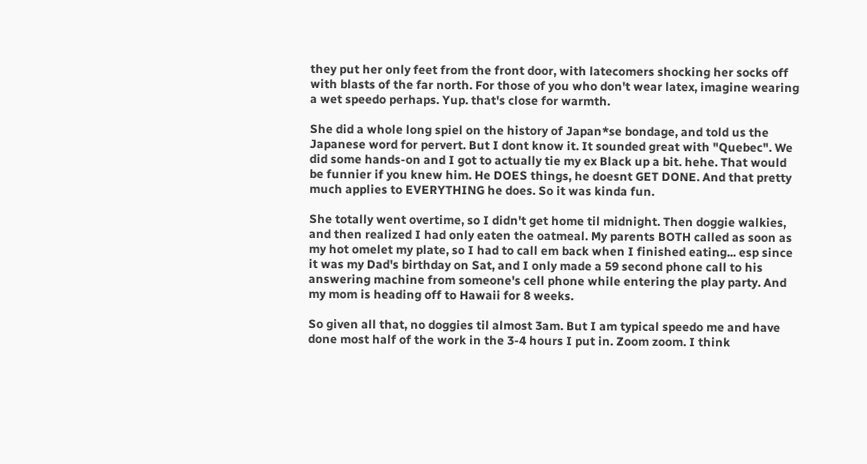they put her only feet from the front door, with latecomers shocking her socks off with blasts of the far north. For those of you who don't wear latex, imagine wearing a wet speedo perhaps. Yup. that's close for warmth.

She did a whole long spiel on the history of Japan*se bondage, and told us the Japanese word for pervert. But I dont know it. It sounded great with "Quebec". We did some hands-on and I got to actually tie my ex Black up a bit. hehe. That would be funnier if you knew him. He DOES things, he doesnt GET DONE. And that pretty much applies to EVERYTHING he does. So it was kinda fun.

She totally went overtime, so I didn't get home til midnight. Then doggie walkies, and then realized I had only eaten the oatmeal. My parents BOTH called as soon as my hot omelet my plate, so I had to call em back when I finished eating... esp since it was my Dad's birthday on Sat, and I only made a 59 second phone call to his answering machine from someone's cell phone while entering the play party. And my mom is heading off to Hawaii for 8 weeks.

So given all that, no doggies til almost 3am. But I am typical speedo me and have done most half of the work in the 3-4 hours I put in. Zoom zoom. I think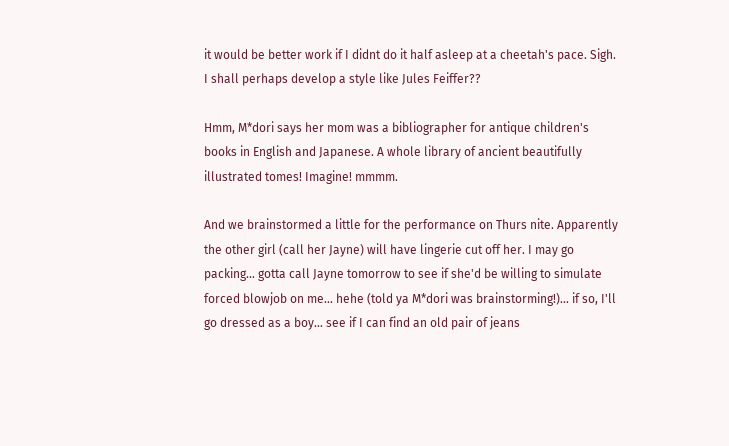it would be better work if I didnt do it half asleep at a cheetah's pace. Sigh. I shall perhaps develop a style like Jules Feiffer??

Hmm, M*dori says her mom was a bibliographer for antique children's books in English and Japanese. A whole library of ancient beautifully illustrated tomes! Imagine! mmmm.

And we brainstormed a little for the performance on Thurs nite. Apparently the other girl (call her Jayne) will have lingerie cut off her. I may go packing... gotta call Jayne tomorrow to see if she'd be willing to simulate forced blowjob on me... hehe (told ya M*dori was brainstorming!)... if so, I'll go dressed as a boy... see if I can find an old pair of jeans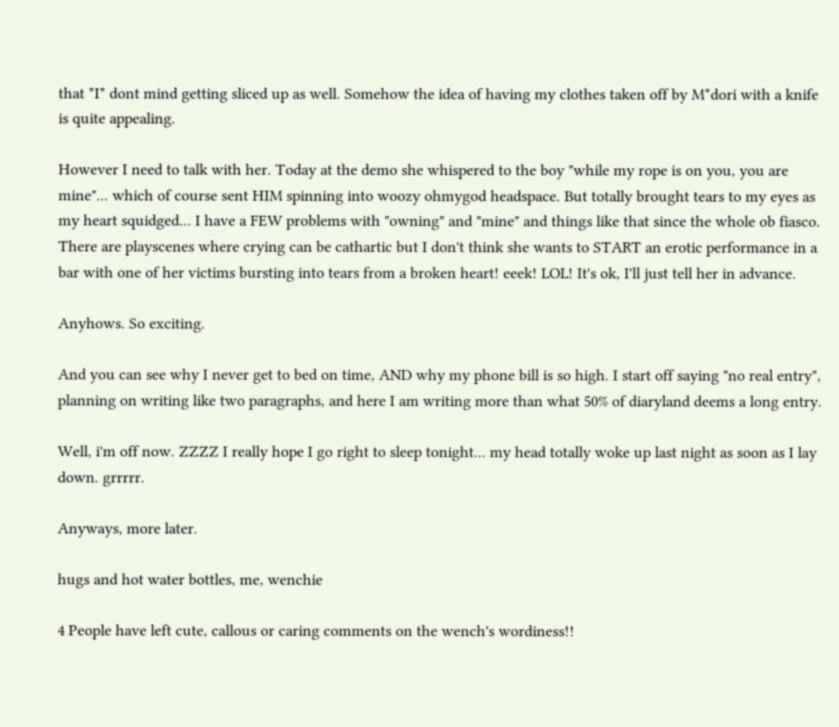that *I* dont mind getting sliced up as well. Somehow the idea of having my clothes taken off by M*dori with a knife is quite appealing.

However I need to talk with her. Today at the demo she whispered to the boy "while my rope is on you, you are mine"... which of course sent HIM spinning into woozy ohmygod headspace. But totally brought tears to my eyes as my heart squidged... I have a FEW problems with "owning" and "mine" and things like that since the whole ob fiasco. There are playscenes where crying can be cathartic but I don't think she wants to START an erotic performance in a bar with one of her victims bursting into tears from a broken heart! eeek! LOL! It's ok, I'll just tell her in advance.

Anyhows. So exciting.

And you can see why I never get to bed on time, AND why my phone bill is so high. I start off saying "no real entry", planning on writing like two paragraphs, and here I am writing more than what 50% of diaryland deems a long entry.

Well, i'm off now. ZZZZ I really hope I go right to sleep tonight... my head totally woke up last night as soon as I lay down. grrrrr.

Anyways, more later.

hugs and hot water bottles, me, wenchie

4 People have left cute, callous or caring comments on the wench's wordiness!!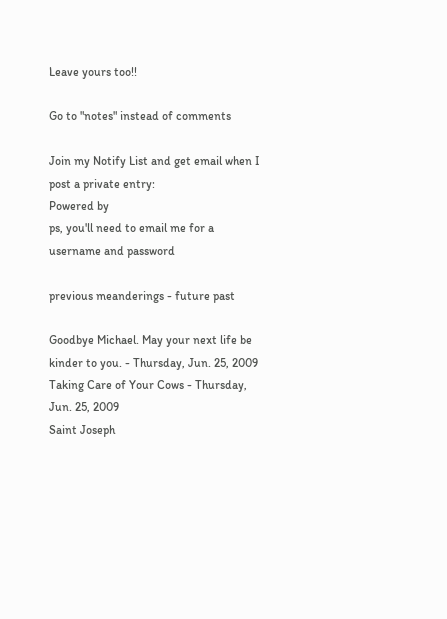Leave yours too!!

Go to "notes" instead of comments

Join my Notify List and get email when I post a private entry:
Powered by
ps, you'll need to email me for a username and password

previous meanderings - future past

Goodbye Michael. May your next life be kinder to you. - Thursday, Jun. 25, 2009
Taking Care of Your Cows - Thursday, Jun. 25, 2009
Saint Joseph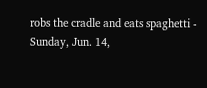robs the cradle and eats spaghetti - Sunday, Jun. 14,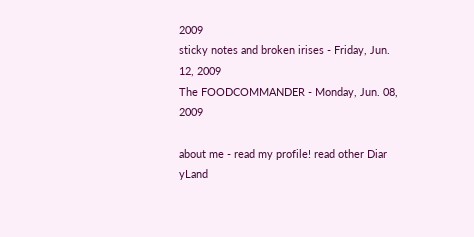2009
sticky notes and broken irises - Friday, Jun. 12, 2009
The FOODCOMMANDER - Monday, Jun. 08, 2009

about me - read my profile! read other Diar
yLand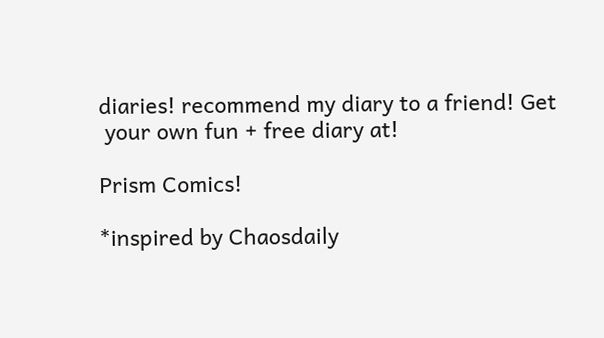diaries! recommend my diary to a friend! Get
 your own fun + free diary at!

Prism Comics!

*inspired by Chaosdaily